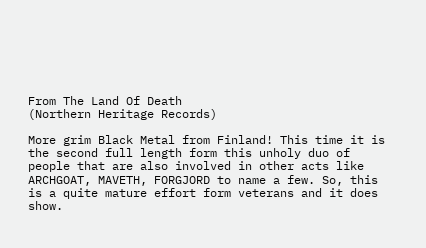From The Land Of Death
(Northern Heritage Records)

More grim Black Metal from Finland! This time it is the second full length form this unholy duo of people that are also involved in other acts like ARCHGOAT, MAVETH, FORGJORD to name a few. So, this is a quite mature effort form veterans and it does show.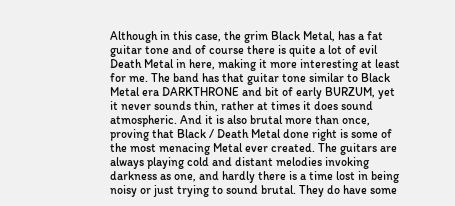Although in this case, the grim Black Metal, has a fat guitar tone and of course there is quite a lot of evil Death Metal in here, making it more interesting at least for me. The band has that guitar tone similar to Black Metal era DARKTHRONE and bit of early BURZUM, yet it never sounds thin, rather at times it does sound atmospheric. And it is also brutal more than once, proving that Black / Death Metal done right is some of the most menacing Metal ever created. The guitars are always playing cold and distant melodies invoking darkness as one, and hardly there is a time lost in being noisy or just trying to sound brutal. They do have some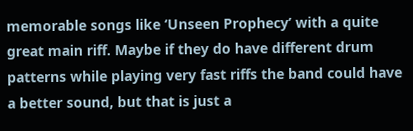memorable songs like ‘Unseen Prophecy’ with a quite great main riff. Maybe if they do have different drum patterns while playing very fast riffs the band could have a better sound, but that is just a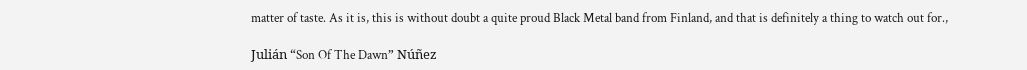matter of taste. As it is, this is without doubt a quite proud Black Metal band from Finland, and that is definitely a thing to watch out for.,

Julián “Son Of The Dawn” Núñez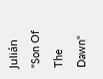Julián "Son Of The Dawn"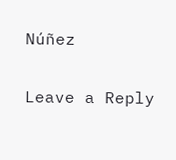Núñez

Leave a Reply